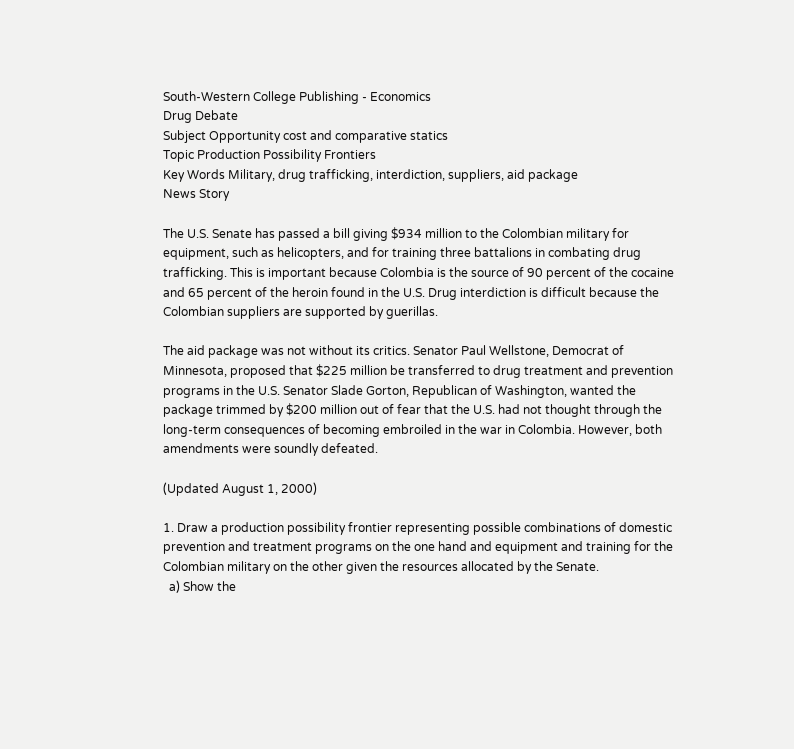South-Western College Publishing - Economics
Drug Debate
Subject Opportunity cost and comparative statics
Topic Production Possibility Frontiers
Key Words Military, drug trafficking, interdiction, suppliers, aid package
News Story

The U.S. Senate has passed a bill giving $934 million to the Colombian military for equipment, such as helicopters, and for training three battalions in combating drug trafficking. This is important because Colombia is the source of 90 percent of the cocaine and 65 percent of the heroin found in the U.S. Drug interdiction is difficult because the Colombian suppliers are supported by guerillas.

The aid package was not without its critics. Senator Paul Wellstone, Democrat of Minnesota, proposed that $225 million be transferred to drug treatment and prevention programs in the U.S. Senator Slade Gorton, Republican of Washington, wanted the package trimmed by $200 million out of fear that the U.S. had not thought through the long-term consequences of becoming embroiled in the war in Colombia. However, both amendments were soundly defeated.

(Updated August 1, 2000)

1. Draw a production possibility frontier representing possible combinations of domestic prevention and treatment programs on the one hand and equipment and training for the Colombian military on the other given the resources allocated by the Senate.
  a) Show the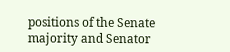positions of the Senate majority and Senator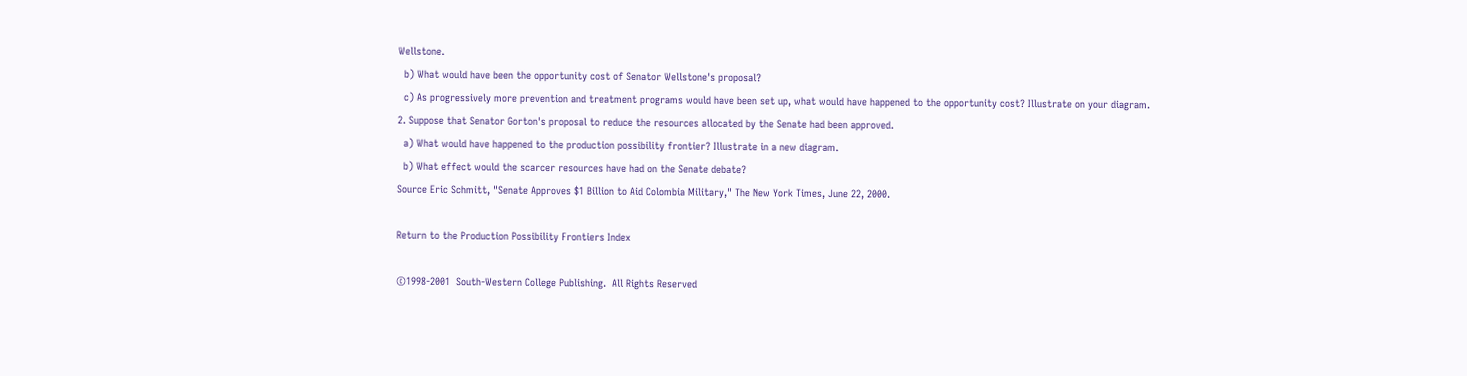Wellstone.
  b) What would have been the opportunity cost of Senator Wellstone's proposal?
  c) As progressively more prevention and treatment programs would have been set up, what would have happened to the opportunity cost? Illustrate on your diagram.
2. Suppose that Senator Gorton's proposal to reduce the resources allocated by the Senate had been approved.
  a) What would have happened to the production possibility frontier? Illustrate in a new diagram.
  b) What effect would the scarcer resources have had on the Senate debate?
Source Eric Schmitt, "Senate Approves $1 Billion to Aid Colombia Military," The New York Times, June 22, 2000.

Return to the Production Possibility Frontiers Index

©1998-2001  South-Western College Publishing.  All Rights Reserved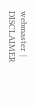webmaster  |   DISCLAIMER